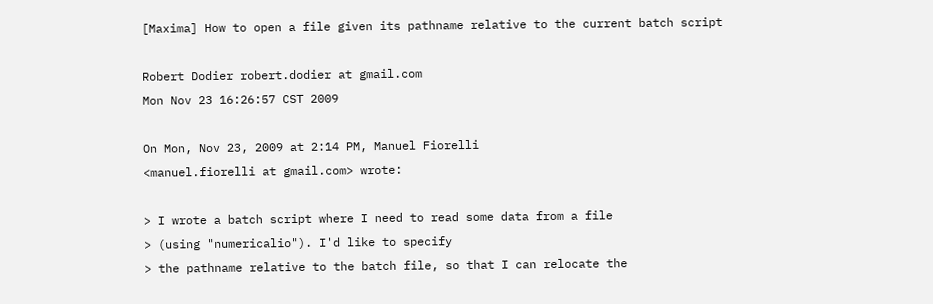[Maxima] How to open a file given its pathname relative to the current batch script

Robert Dodier robert.dodier at gmail.com
Mon Nov 23 16:26:57 CST 2009

On Mon, Nov 23, 2009 at 2:14 PM, Manuel Fiorelli
<manuel.fiorelli at gmail.com> wrote:

> I wrote a batch script where I need to read some data from a file
> (using "numericalio"). I'd like to specify
> the pathname relative to the batch file, so that I can relocate the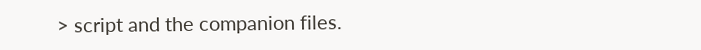> script and the companion files.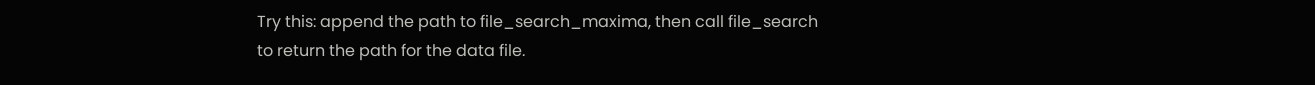Try this: append the path to file_search_maxima, then call file_search
to return the path for the data file.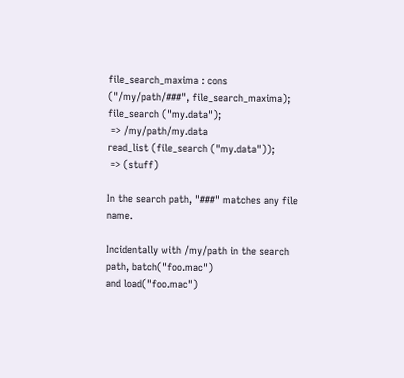file_search_maxima : cons ("/my/path/###", file_search_maxima);
file_search ("my.data");
 => /my/path/my.data
read_list (file_search ("my.data"));
 => (stuff)

In the search path, "###" matches any file name.

Incidentally with /my/path in the search path, batch("foo.mac")
and load("foo.mac")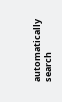automatically search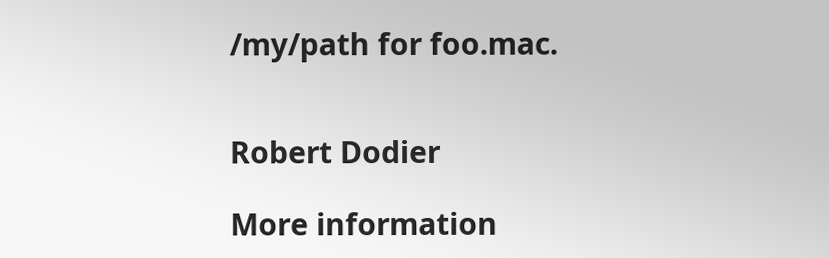/my/path for foo.mac.


Robert Dodier

More information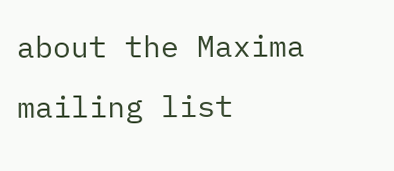about the Maxima mailing list